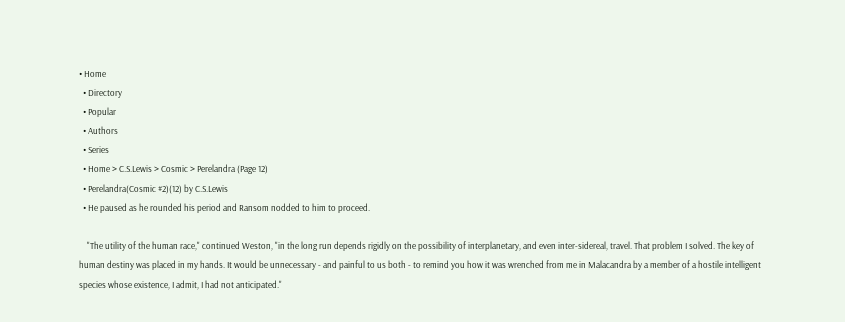• Home
  • Directory
  • Popular
  • Authors
  • Series
  • Home > C.S.Lewis > Cosmic > Perelandra (Page 12)
  • Perelandra(Cosmic #2)(12) by C.S.Lewis
  • He paused as he rounded his period and Ransom nodded to him to proceed.

    "The utility of the human race," continued Weston, "in the long run depends rigidly on the possibility of interplanetary, and even inter-sidereal, travel. That problem I solved. The key of human destiny was placed in my hands. It would be unnecessary - and painful to us both - to remind you how it was wrenched from me in Malacandra by a member of a hostile intelligent species whose existence, I admit, I had not anticipated."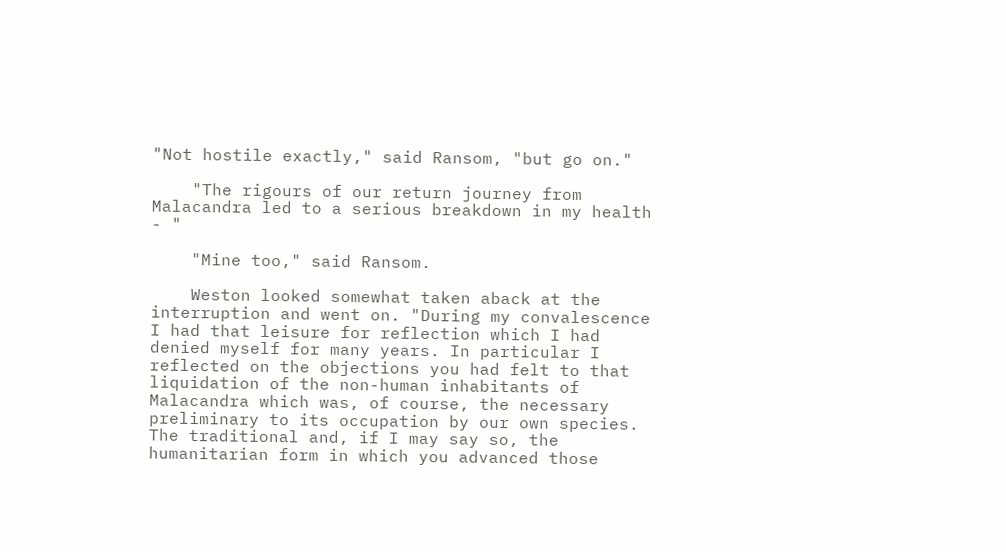"Not hostile exactly," said Ransom, "but go on."

    "The rigours of our return journey from Malacandra led to a serious breakdown in my health - "

    "Mine too," said Ransom.

    Weston looked somewhat taken aback at the interruption and went on. "During my convalescence I had that leisure for reflection which I had denied myself for many years. In particular I reflected on the objections you had felt to that liquidation of the non-human inhabitants of Malacandra which was, of course, the necessary preliminary to its occupation by our own species. The traditional and, if I may say so, the humanitarian form in which you advanced those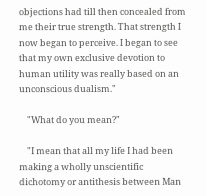objections had till then concealed from me their true strength. That strength I now began to perceive. I began to see that my own exclusive devotion to human utility was really based on an unconscious dualism."

    "What do you mean?"

    "I mean that all my life I had been making a wholly unscientific dichotomy or antithesis between Man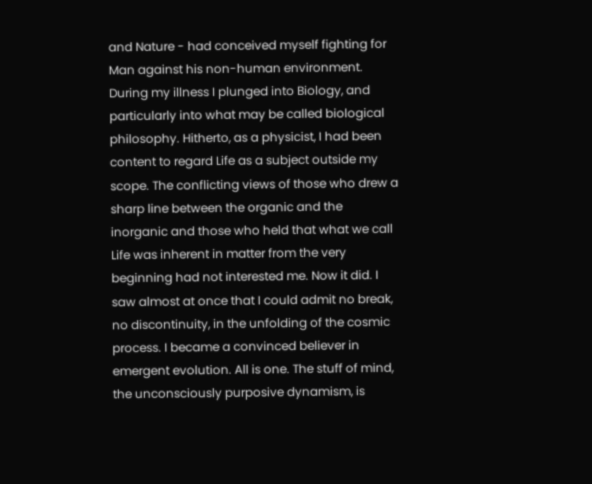and Nature - had conceived myself fighting for Man against his non-human environment. During my illness I plunged into Biology, and particularly into what may be called biological philosophy. Hitherto, as a physicist, I had been content to regard Life as a subject outside my scope. The conflicting views of those who drew a sharp line between the organic and the inorganic and those who held that what we call Life was inherent in matter from the very beginning had not interested me. Now it did. I saw almost at once that I could admit no break, no discontinuity, in the unfolding of the cosmic process. I became a convinced believer in emergent evolution. All is one. The stuff of mind, the unconsciously purposive dynamism, is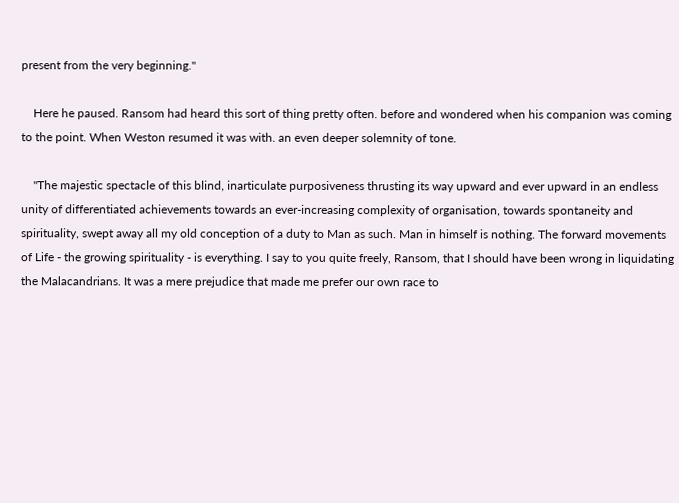present from the very beginning."

    Here he paused. Ransom had heard this sort of thing pretty often. before and wondered when his companion was coming to the point. When Weston resumed it was with. an even deeper solemnity of tone.

    "The majestic spectacle of this blind, inarticulate purposiveness thrusting its way upward and ever upward in an endless unity of differentiated achievements towards an ever-increasing complexity of organisation, towards spontaneity and spirituality, swept away all my old conception of a duty to Man as such. Man in himself is nothing. The forward movements of Life - the growing spirituality - is everything. I say to you quite freely, Ransom, that I should have been wrong in liquidating the Malacandrians. It was a mere prejudice that made me prefer our own race to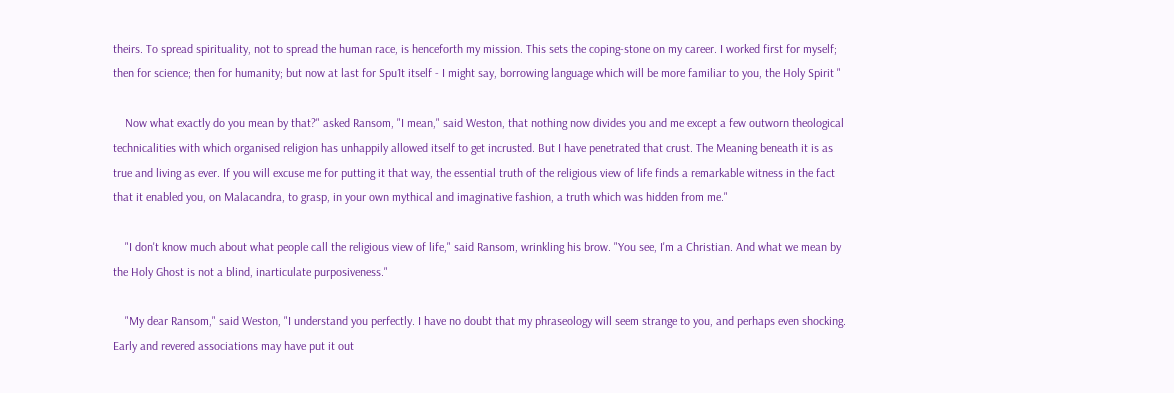theirs. To spread spirituality, not to spread the human race, is henceforth my mission. This sets the coping-stone on my career. I worked first for myself; then for science; then for humanity; but now at last for Spu1t itself - I might say, borrowing language which will be more familiar to you, the Holy Spirit "

    Now what exactly do you mean by that?" asked Ransom, "I mean," said Weston, that nothing now divides you and me except a few outworn theological technicalities with which organised religion has unhappily allowed itself to get incrusted. But I have penetrated that crust. The Meaning beneath it is as true and living as ever. If you will excuse me for putting it that way, the essential truth of the religious view of life finds a remarkable witness in the fact that it enabled you, on Malacandra, to grasp, in your own mythical and imaginative fashion, a truth which was hidden from me."

    "I don't know much about what people call the religious view of life," said Ransom, wrinkling his brow. "You see, I'm a Christian. And what we mean by the Holy Ghost is not a blind, inarticulate purposiveness."

    "My dear Ransom," said Weston, "I understand you perfectly. I have no doubt that my phraseology will seem strange to you, and perhaps even shocking. Early and revered associations may have put it out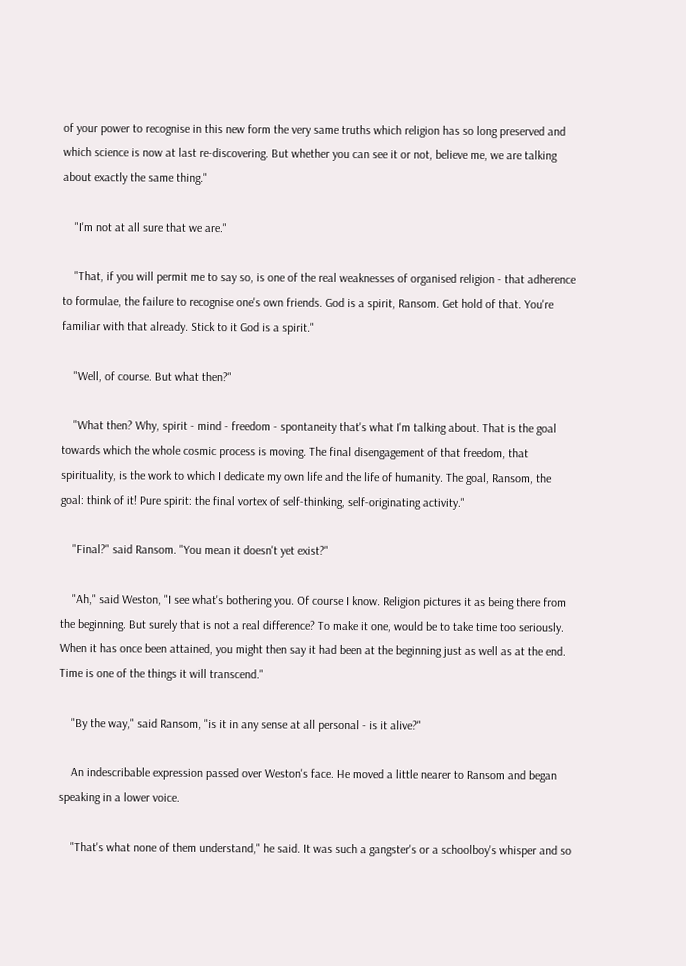of your power to recognise in this new form the very same truths which religion has so long preserved and which science is now at last re-discovering. But whether you can see it or not, believe me, we are talking about exactly the same thing."

    "I'm not at all sure that we are."

    "That, if you will permit me to say so, is one of the real weaknesses of organised religion - that adherence to formulae, the failure to recognise one's own friends. God is a spirit, Ransom. Get hold of that. You're familiar with that already. Stick to it God is a spirit."

    "Well, of course. But what then?"

    "What then? Why, spirit - mind - freedom - spontaneity that's what I'm talking about. That is the goal towards which the whole cosmic process is moving. The final disengagement of that freedom, that spirituality, is the work to which I dedicate my own life and the life of humanity. The goal, Ransom, the goal: think of it! Pure spirit: the final vortex of self-thinking, self-originating activity."

    "Final?" said Ransom. "You mean it doesn't yet exist?"

    "Ah," said Weston, "I see what's bothering you. Of course I know. Religion pictures it as being there from the beginning. But surely that is not a real difference? To make it one, would be to take time too seriously. When it has once been attained, you might then say it had been at the beginning just as well as at the end. Time is one of the things it will transcend."

    "By the way," said Ransom, "is it in any sense at all personal - is it alive?"

    An indescribable expression passed over Weston's face. He moved a little nearer to Ransom and began speaking in a lower voice.

    "That's what none of them understand," he said. It was such a gangster's or a schoolboy's whisper and so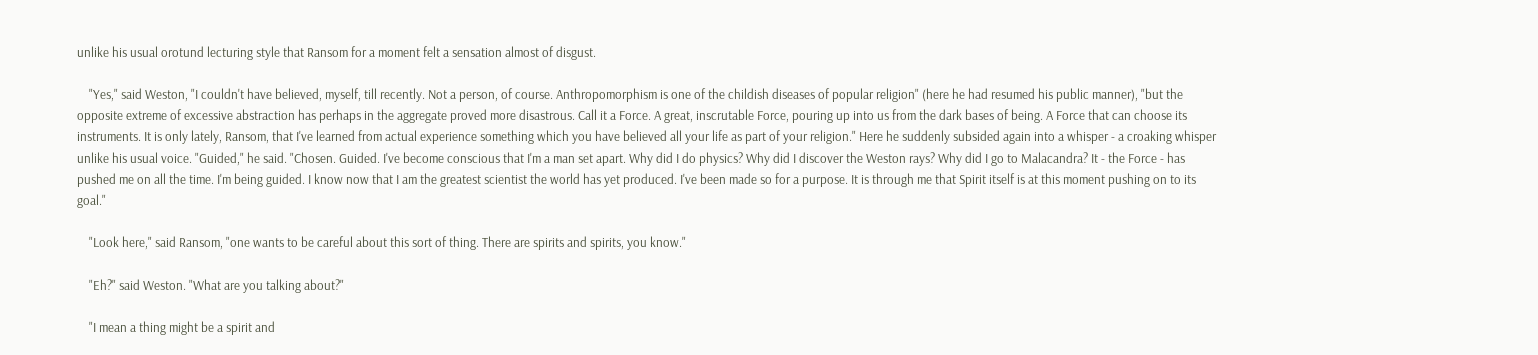unlike his usual orotund lecturing style that Ransom for a moment felt a sensation almost of disgust.

    "Yes," said Weston, "I couldn't have believed, myself, till recently. Not a person, of course. Anthropomorphism is one of the childish diseases of popular religion" (here he had resumed his public manner), "but the opposite extreme of excessive abstraction has perhaps in the aggregate proved more disastrous. Call it a Force. A great, inscrutable Force, pouring up into us from the dark bases of being. A Force that can choose its instruments. It is only lately, Ransom, that I've learned from actual experience something which you have believed all your life as part of your religion." Here he suddenly subsided again into a whisper - a croaking whisper unlike his usual voice. "Guided," he said. "Chosen. Guided. I've become conscious that I'm a man set apart. Why did I do physics? Why did I discover the Weston rays? Why did I go to Malacandra? It - the Force - has pushed me on all the time. I'm being guided. I know now that I am the greatest scientist the world has yet produced. I've been made so for a purpose. It is through me that Spirit itself is at this moment pushing on to its goal."

    "Look here," said Ransom, "one wants to be careful about this sort of thing. There are spirits and spirits, you know."

    "Eh?" said Weston. "What are you talking about?"

    "I mean a thing might be a spirit and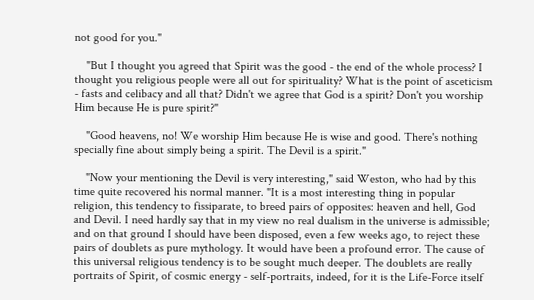not good for you."

    "But I thought you agreed that Spirit was the good - the end of the whole process? I thought you religious people were all out for spirituality? What is the point of asceticism - fasts and celibacy and all that? Didn't we agree that God is a spirit? Don't you worship Him because He is pure spirit?"

    "Good heavens, no! We worship Him because He is wise and good. There's nothing specially fine about simply being a spirit. The Devil is a spirit."

    "Now your mentioning the Devil is very interesting," said Weston, who had by this time quite recovered his normal manner. "It is a most interesting thing in popular religion, this tendency to fissiparate, to breed pairs of opposites: heaven and hell, God and Devil. I need hardly say that in my view no real dualism in the universe is admissible; and on that ground I should have been disposed, even a few weeks ago, to reject these pairs of doublets as pure mythology. It would have been a profound error. The cause of this universal religious tendency is to be sought much deeper. The doublets are really portraits of Spirit, of cosmic energy - self-portraits, indeed, for it is the Life-Force itself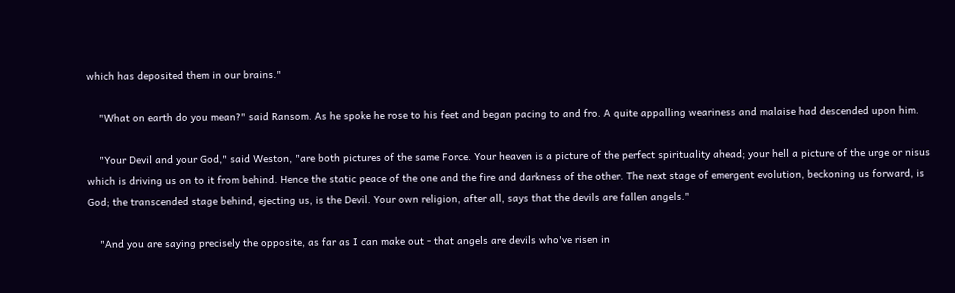which has deposited them in our brains."

    "What on earth do you mean?" said Ransom. As he spoke he rose to his feet and began pacing to and fro. A quite appalling weariness and malaise had descended upon him.

    "Your Devil and your God," said Weston, "are both pictures of the same Force. Your heaven is a picture of the perfect spirituality ahead; your hell a picture of the urge or nisus which is driving us on to it from behind. Hence the static peace of the one and the fire and darkness of the other. The next stage of emergent evolution, beckoning us forward, is God; the transcended stage behind, ejecting us, is the Devil. Your own religion, after all, says that the devils are fallen angels."

    "And you are saying precisely the opposite, as far as I can make out - that angels are devils who've risen in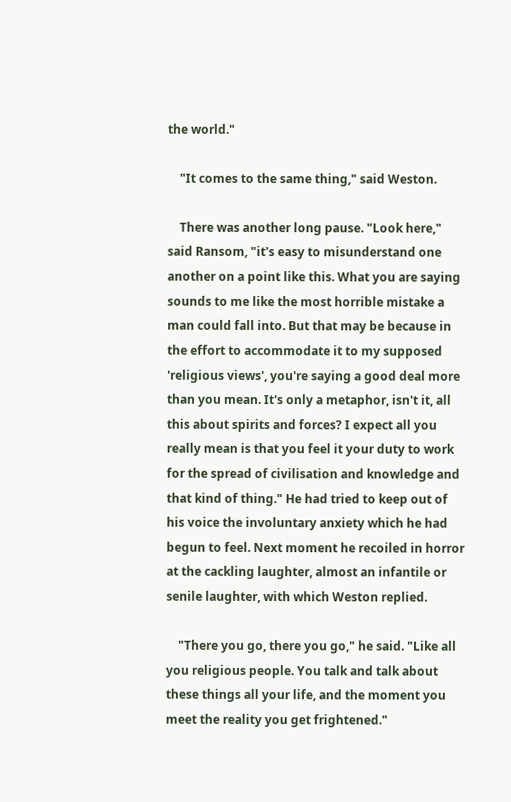the world."

    "It comes to the same thing," said Weston.

    There was another long pause. "Look here," said Ransom, "it's easy to misunderstand one another on a point like this. What you are saying sounds to me like the most horrible mistake a man could fall into. But that may be because in the effort to accommodate it to my supposed 'religious views', you're saying a good deal more than you mean. It's only a metaphor, isn't it, all this about spirits and forces? I expect all you really mean is that you feel it your duty to work for the spread of civilisation and knowledge and that kind of thing." He had tried to keep out of his voice the involuntary anxiety which he had begun to feel. Next moment he recoiled in horror at the cackling laughter, almost an infantile or senile laughter, with which Weston replied.

    "There you go, there you go," he said. "Like all you religious people. You talk and talk about these things all your life, and the moment you meet the reality you get frightened."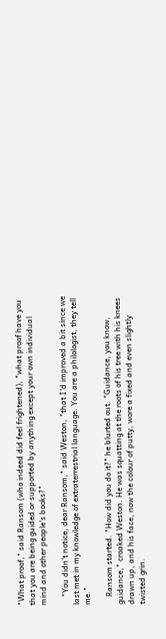"What proof," said Ransom (who indeed did feel frightened), "what proof have you that you are being guided or supported by anything except your own individual mind and other people's books?"

    "You didn't notice, dear Ransom," said Weston, "that I'd improved a bit since we last met in my knowledge of extraterrestrial language. You are a philologist, they tell me."

    Ransom started. "How did you do it?" he blurted out. "Guidance, you know, guidance," croaked Weston. He was squatting at the roots of his tree with his knees drawn up, and his face, now the colour of putty, wore a fixed and even slightly twisted grin.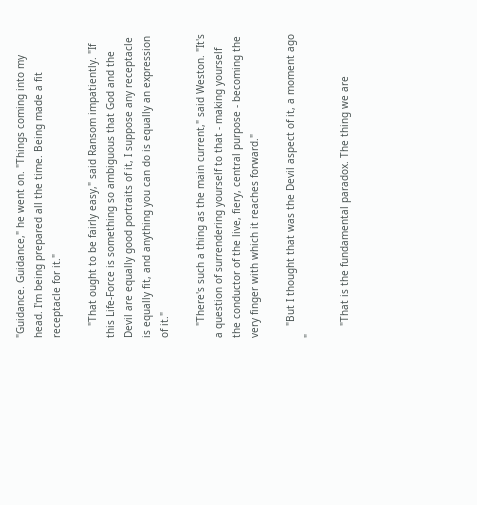"Guidance. Guidance," he went on. "Things coming into my head. I'm being prepared all the time. Being made a fit receptacle for it."

    "That ought to be fairly easy," said Ransom impatiently. "If this Life-Force is something so ambiguous that God and the Devil are equally good portraits of it, I suppose any receptacle is equally fit, and anything you can do is equally an expression of it."

    "There's such a thing as the main current," said Weston. "It's a question of surrendering yourself to that - making yourself the conductor of the live, fiery, central purpose - becoming the very finger with which it reaches forward."

    "But I thought that was the Devil aspect of it, a moment ago "

    "That is the fundamental paradox. The thing we are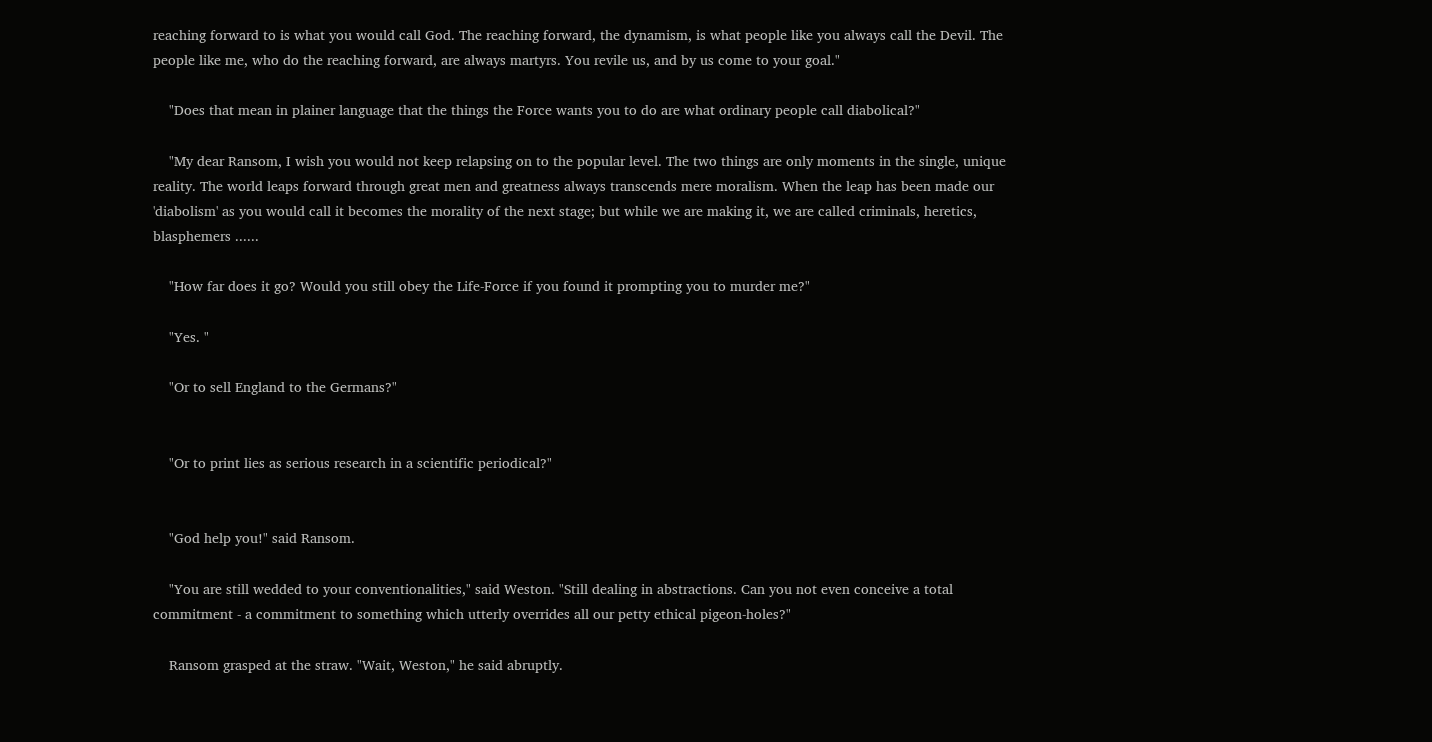reaching forward to is what you would call God. The reaching forward, the dynamism, is what people like you always call the Devil. The people like me, who do the reaching forward, are always martyrs. You revile us, and by us come to your goal."

    "Does that mean in plainer language that the things the Force wants you to do are what ordinary people call diabolical?"

    "My dear Ransom, I wish you would not keep relapsing on to the popular level. The two things are only moments in the single, unique reality. The world leaps forward through great men and greatness always transcends mere moralism. When the leap has been made our 'diabolism' as you would call it becomes the morality of the next stage; but while we are making it, we are called criminals, heretics, blasphemers ......

    "How far does it go? Would you still obey the Life-Force if you found it prompting you to murder me?"

    "Yes. "

    "Or to sell England to the Germans?"


    "Or to print lies as serious research in a scientific periodical?"


    "God help you!" said Ransom.

    "You are still wedded to your conventionalities," said Weston. "Still dealing in abstractions. Can you not even conceive a total commitment - a commitment to something which utterly overrides all our petty ethical pigeon-holes?"

    Ransom grasped at the straw. "Wait, Weston," he said abruptly.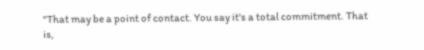"That may be a point of contact. You say it's a total commitment. That is,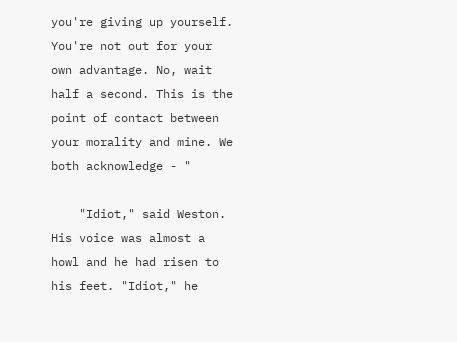you're giving up yourself. You're not out for your own advantage. No, wait half a second. This is the point of contact between your morality and mine. We both acknowledge - "

    "Idiot," said Weston. His voice was almost a howl and he had risen to his feet. "Idiot," he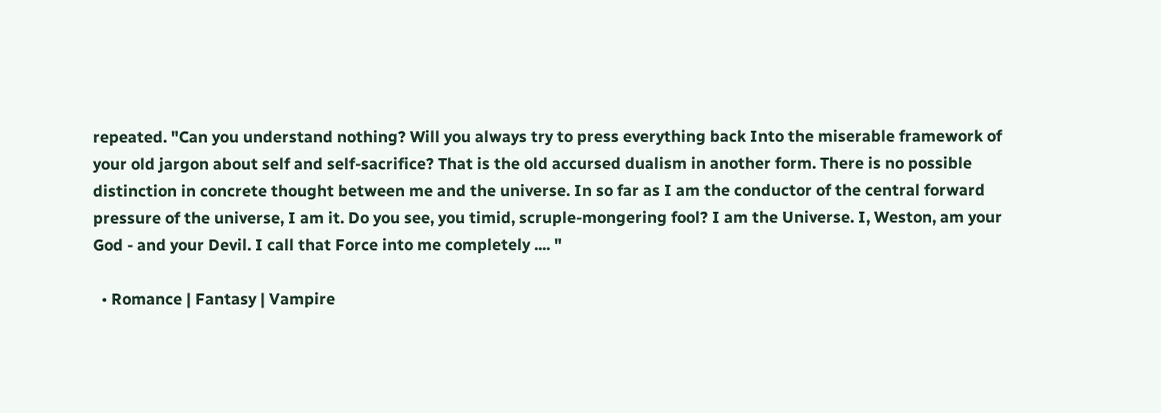repeated. "Can you understand nothing? Will you always try to press everything back Into the miserable framework of your old jargon about self and self-sacrifice? That is the old accursed dualism in another form. There is no possible distinction in concrete thought between me and the universe. In so far as I am the conductor of the central forward pressure of the universe, I am it. Do you see, you timid, scruple-mongering fool? I am the Universe. I, Weston, am your God - and your Devil. I call that Force into me completely .... "

  • Romance | Fantasy | Vampire